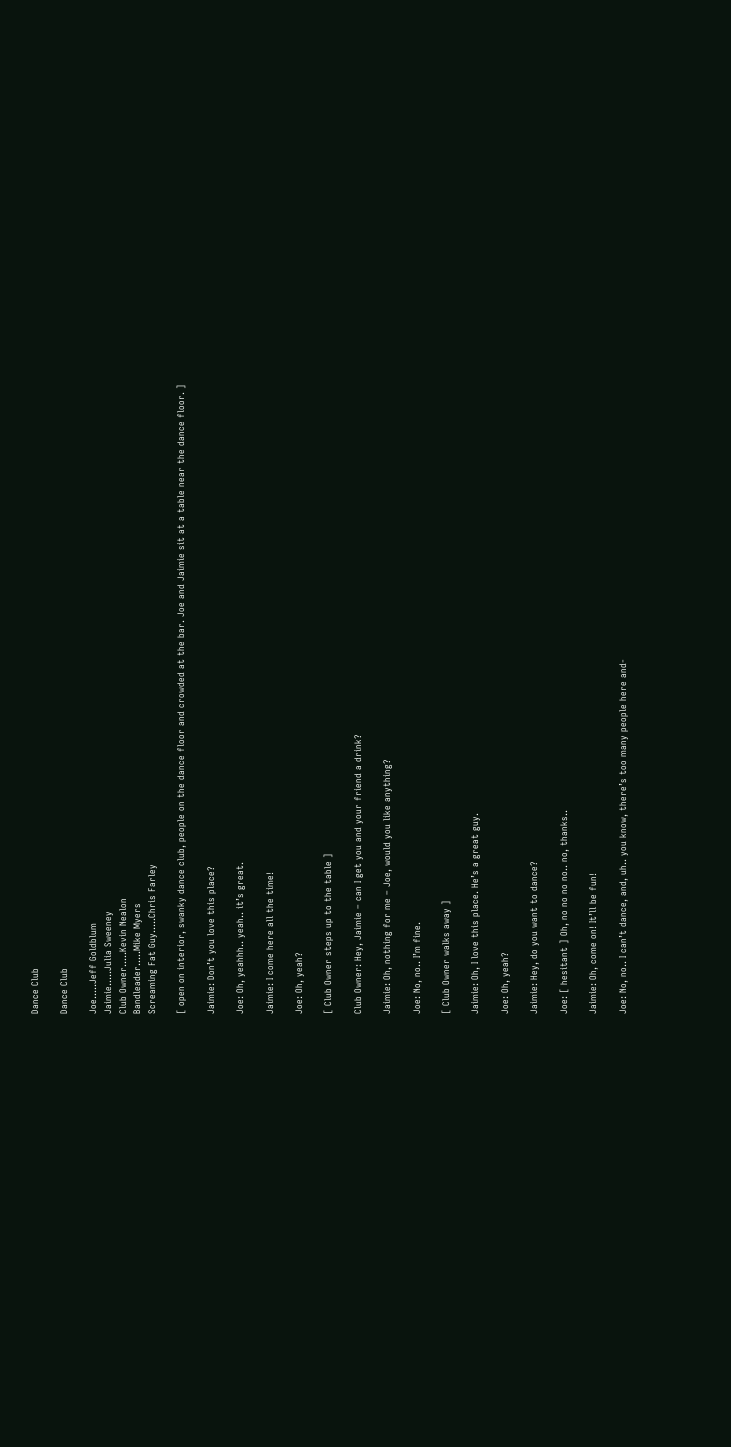Dance Club

Dance Club

Joe…..Jeff Goldblum
Jaimie…..Julia Sweeney
Club Owner…..Kevin Nealon
Bandleader…..Mike Myers
Screaming Fat Guy…..Chris Farley

[ open on interior, swanky dance club, people on the dance floor and crowded at the bar. Joe and Jaimie sit at a table near the dance floor. ]

Jaimie: Don’t you love this place?

Joe: Oh, yeahhh.. yeah.. it’s great.

Jaimie: I come here all the time!

Joe: Oh, yeah?

[ Club Owner steps up to the table ]

Club Owner: Hey, Jaimie – can I get you and your friend a drink?

Jaimie: Oh, nothing for me – Joe, would you like anything?

Joe: No, no.. I’m fine.

[ Club Owner walks away ]

Jaimie: Oh, I love this place. He’s a great guy.

Joe: Oh, yeah?

Jaimie: Hey, do you want to dance?

Joe: [ hesitant ] Oh, no no no no.. no, thanks..

Jaimie: Oh, come on! It’ll be fun!

Joe: No, no.. I can’t dance, and, uh.. you know, there’s too many people here and-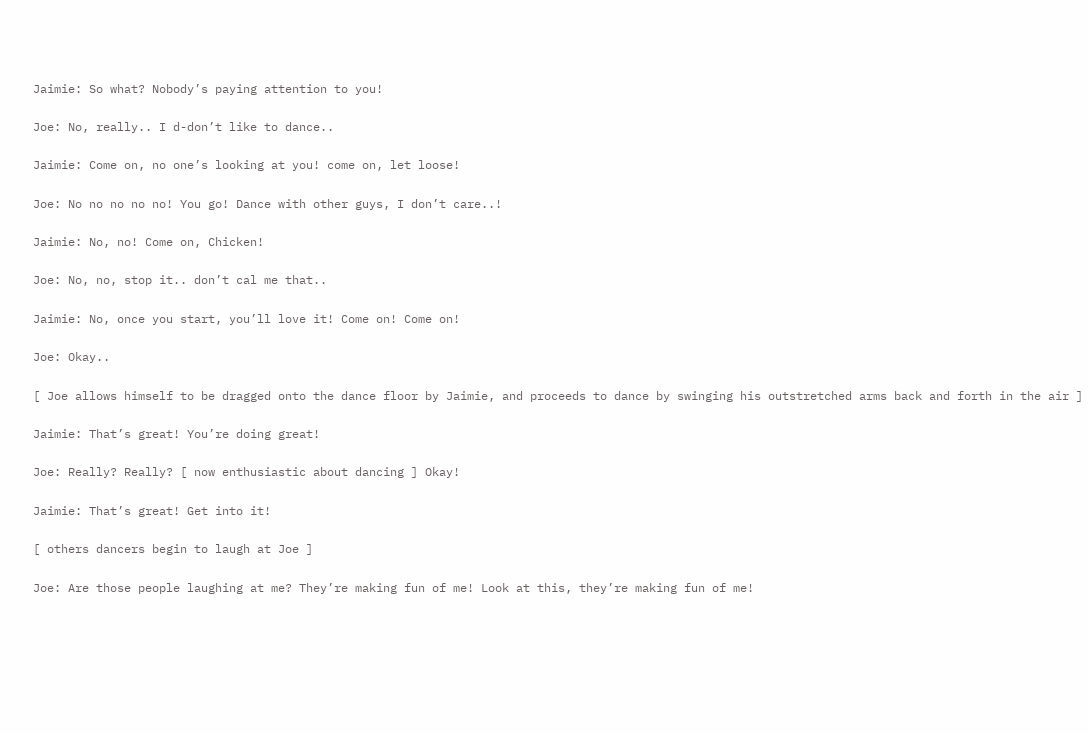Jaimie: So what? Nobody’s paying attention to you!

Joe: No, really.. I d-don’t like to dance..

Jaimie: Come on, no one’s looking at you! come on, let loose!

Joe: No no no no no! You go! Dance with other guys, I don’t care..!

Jaimie: No, no! Come on, Chicken!

Joe: No, no, stop it.. don’t cal me that..

Jaimie: No, once you start, you’ll love it! Come on! Come on!

Joe: Okay..

[ Joe allows himself to be dragged onto the dance floor by Jaimie, and proceeds to dance by swinging his outstretched arms back and forth in the air ]

Jaimie: That’s great! You’re doing great!

Joe: Really? Really? [ now enthusiastic about dancing ] Okay!

Jaimie: That’s great! Get into it!

[ others dancers begin to laugh at Joe ]

Joe: Are those people laughing at me? They’re making fun of me! Look at this, they’re making fun of me!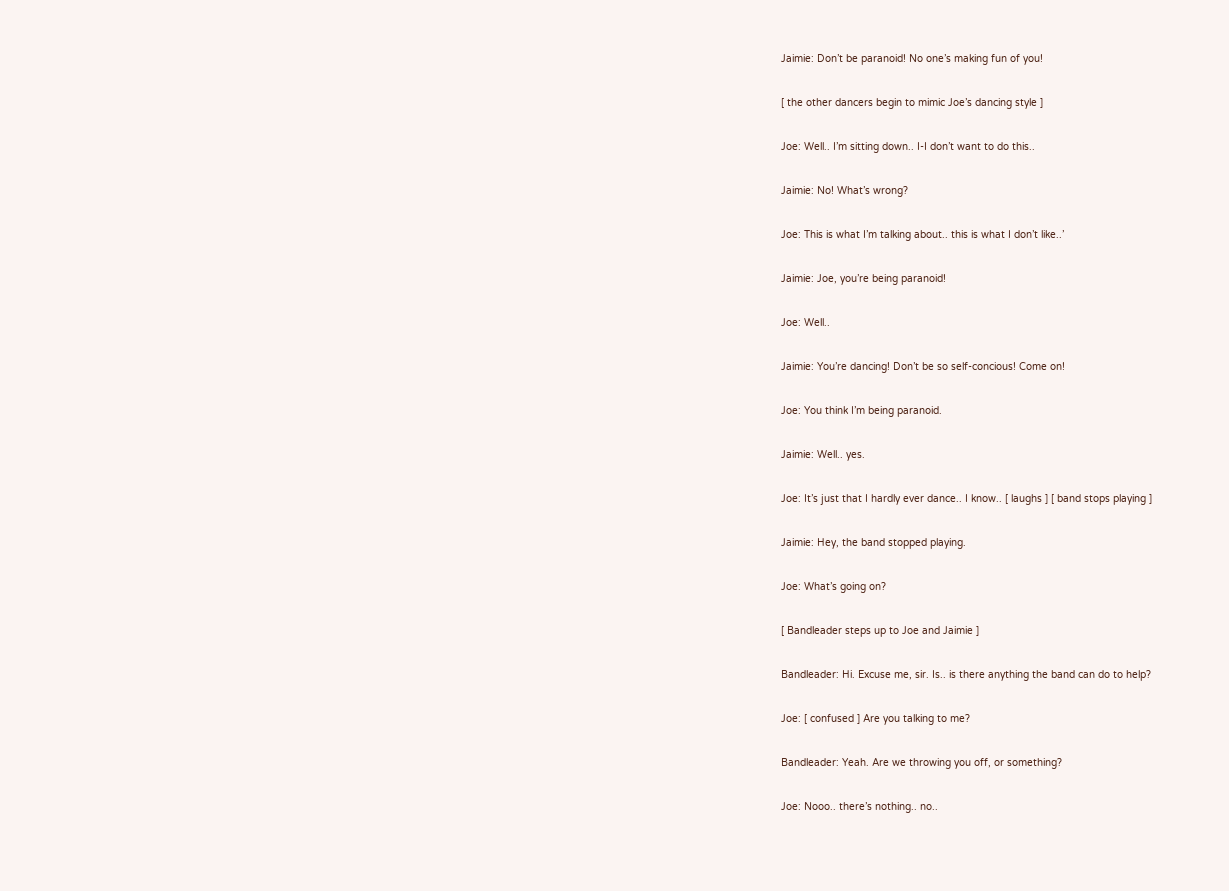Jaimie: Don’t be paranoid! No one’s making fun of you!

[ the other dancers begin to mimic Joe’s dancing style ]

Joe: Well.. I’m sitting down.. I-I don’t want to do this..

Jaimie: No! What’s wrong?

Joe: This is what I’m talking about.. this is what I don’t like..’

Jaimie: Joe, you’re being paranoid!

Joe: Well..

Jaimie: You’re dancing! Don’t be so self-concious! Come on!

Joe: You think I’m being paranoid.

Jaimie: Well.. yes.

Joe: It’s just that I hardly ever dance.. I know.. [ laughs ] [ band stops playing ]

Jaimie: Hey, the band stopped playing.

Joe: What’s going on?

[ Bandleader steps up to Joe and Jaimie ]

Bandleader: Hi. Excuse me, sir. Is.. is there anything the band can do to help?

Joe: [ confused ] Are you talking to me?

Bandleader: Yeah. Are we throwing you off, or something?

Joe: Nooo.. there’s nothing.. no..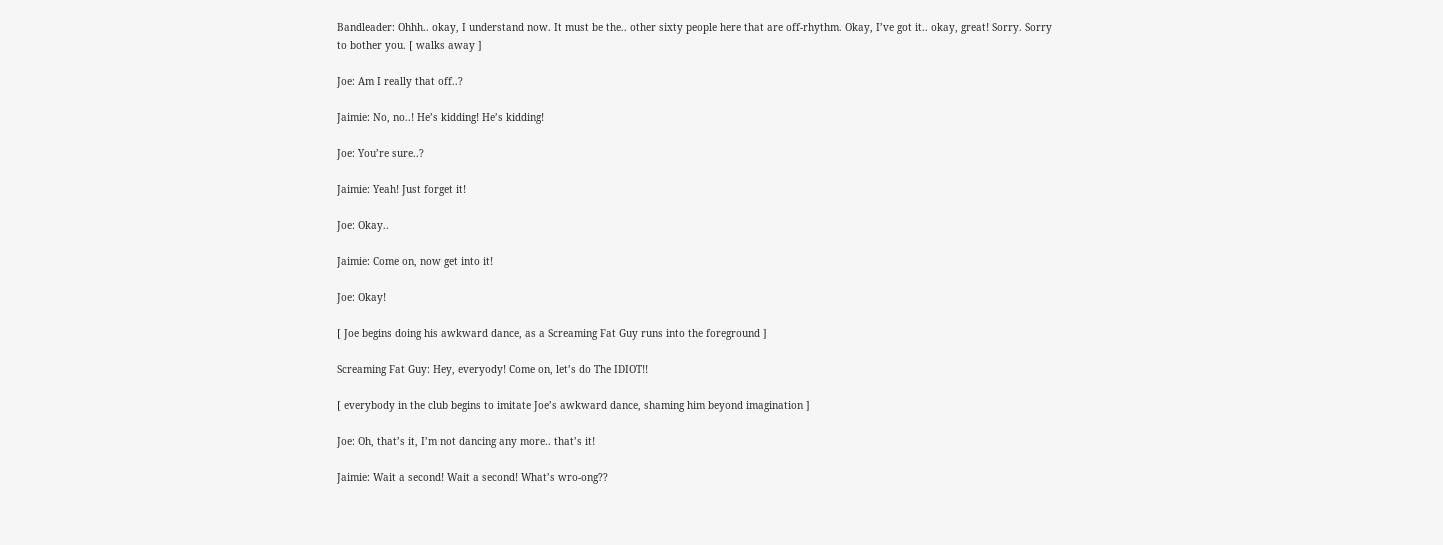Bandleader: Ohhh.. okay, I understand now. It must be the.. other sixty people here that are off-rhythm. Okay, I’ve got it.. okay, great! Sorry. Sorry to bother you. [ walks away ]

Joe: Am I really that off..?

Jaimie: No, no..! He’s kidding! He’s kidding!

Joe: You’re sure..?

Jaimie: Yeah! Just forget it!

Joe: Okay..

Jaimie: Come on, now get into it!

Joe: Okay!

[ Joe begins doing his awkward dance, as a Screaming Fat Guy runs into the foreground ]

Screaming Fat Guy: Hey, everyody! Come on, let’s do The IDIOT!!

[ everybody in the club begins to imitate Joe’s awkward dance, shaming him beyond imagination ]

Joe: Oh, that’s it, I’m not dancing any more.. that’s it!

Jaimie: Wait a second! Wait a second! What’s wro-ong??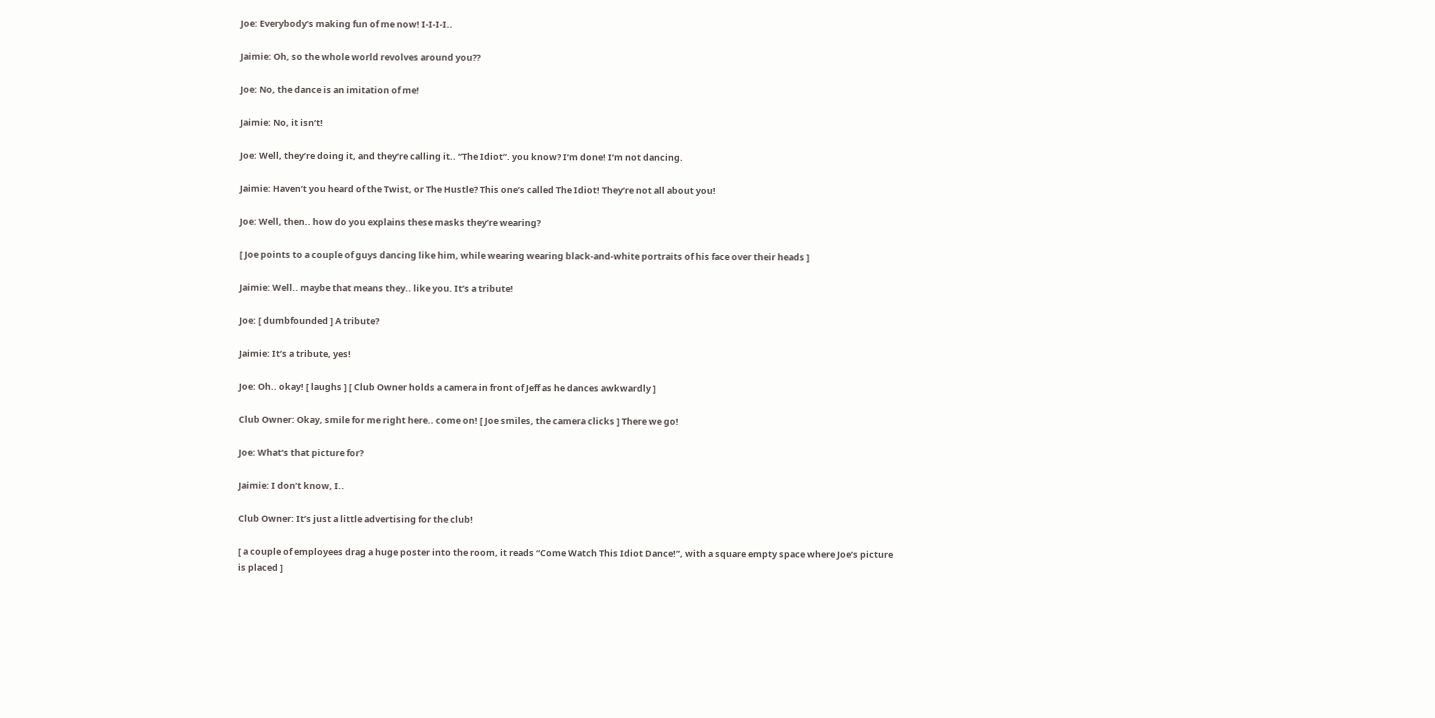Joe: Everybody’s making fun of me now! I-I-I-I..

Jaimie: Oh, so the whole world revolves around you??

Joe: No, the dance is an imitation of me!

Jaimie: No, it isn’t!

Joe: Well, they’re doing it, and they’re calling it.. “The Idiot”. you know? I’m done! I’m not dancing.

Jaimie: Haven’t you heard of the Twist, or The Hustle? This one’s called The Idiot! They’re not all about you!

Joe: Well, then.. how do you explains these masks they’re wearing?

[ Joe points to a couple of guys dancing like him, while wearing wearing black-and-white portraits of his face over their heads ]

Jaimie: Well.. maybe that means they.. like you. It’s a tribute!

Joe: [ dumbfounded ] A tribute?

Jaimie: It’s a tribute, yes!

Joe: Oh.. okay! [ laughs ] [ Club Owner holds a camera in front of Jeff as he dances awkwardly ]

Club Owner: Okay, smile for me right here.. come on! [ Joe smiles, the camera clicks ] There we go!

Joe: What’s that picture for?

Jaimie: I don’t know, I..

Club Owner: It’s just a little advertising for the club!

[ a couple of employees drag a huge poster into the room, it reads “Come Watch This Idiot Dance!”, with a square empty space where Joe’s picture is placed ]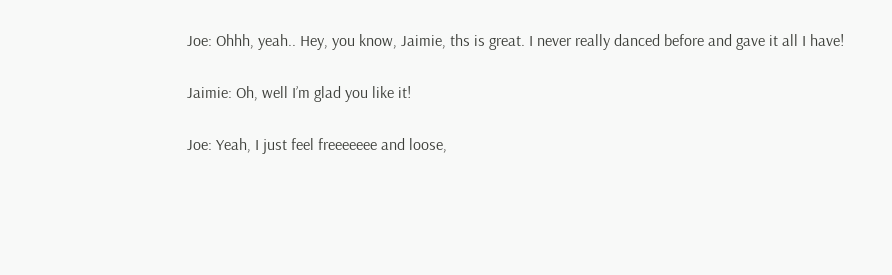Joe: Ohhh, yeah.. Hey, you know, Jaimie, ths is great. I never really danced before and gave it all I have!

Jaimie: Oh, well I’m glad you like it!

Joe: Yeah, I just feel freeeeeee and loose,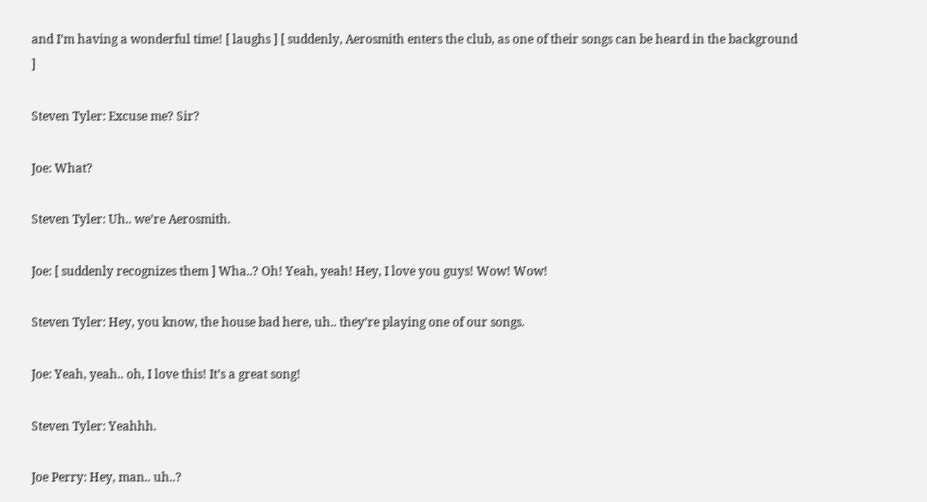and I’m having a wonderful time! [ laughs ] [ suddenly, Aerosmith enters the club, as one of their songs can be heard in the background ]

Steven Tyler: Excuse me? Sir?

Joe: What?

Steven Tyler: Uh.. we’re Aerosmith.

Joe: [ suddenly recognizes them ] Wha..? Oh! Yeah, yeah! Hey, I love you guys! Wow! Wow!

Steven Tyler: Hey, you know, the house bad here, uh.. they’re playing one of our songs.

Joe: Yeah, yeah.. oh, I love this! It’s a great song!

Steven Tyler: Yeahhh.

Joe Perry: Hey, man.. uh..?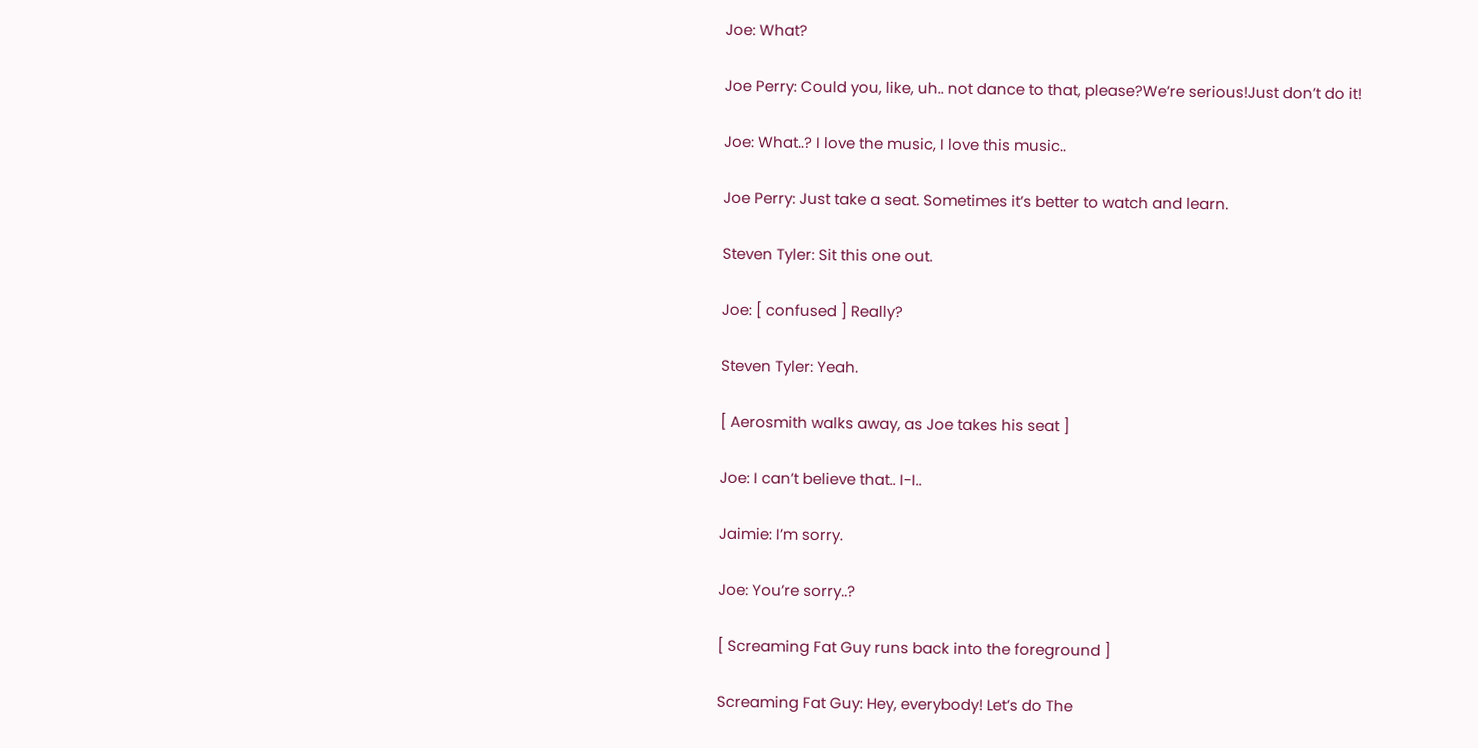Joe: What?

Joe Perry: Could you, like, uh.. not dance to that, please?We’re serious!Just don’t do it!

Joe: What..? I love the music, I love this music..

Joe Perry: Just take a seat. Sometimes it’s better to watch and learn.

Steven Tyler: Sit this one out.

Joe: [ confused ] Really?

Steven Tyler: Yeah.

[ Aerosmith walks away, as Joe takes his seat ]

Joe: I can’t believe that.. I-I..

Jaimie: I’m sorry.

Joe: You’re sorry..?

[ Screaming Fat Guy runs back into the foreground ]

Screaming Fat Guy: Hey, everybody! Let’s do The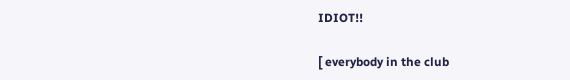IDIOT!!

[ everybody in the club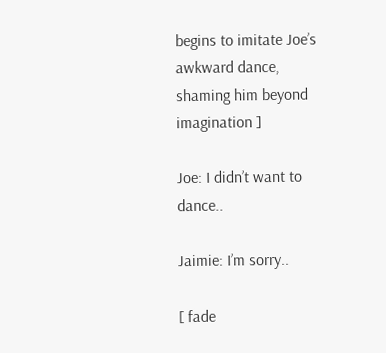begins to imitate Joe’s awkward dance, shaming him beyond imagination ]

Joe: I didn’t want to dance..

Jaimie: I’m sorry..

[ fade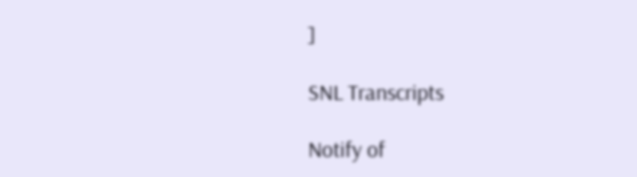]

SNL Transcripts

Notify of